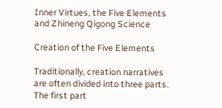Inner Virtues, the Five Elements and Zhineng Qigong Science

Creation of the Five Elements

Traditionally, creation narratives are often divided into three parts. The first part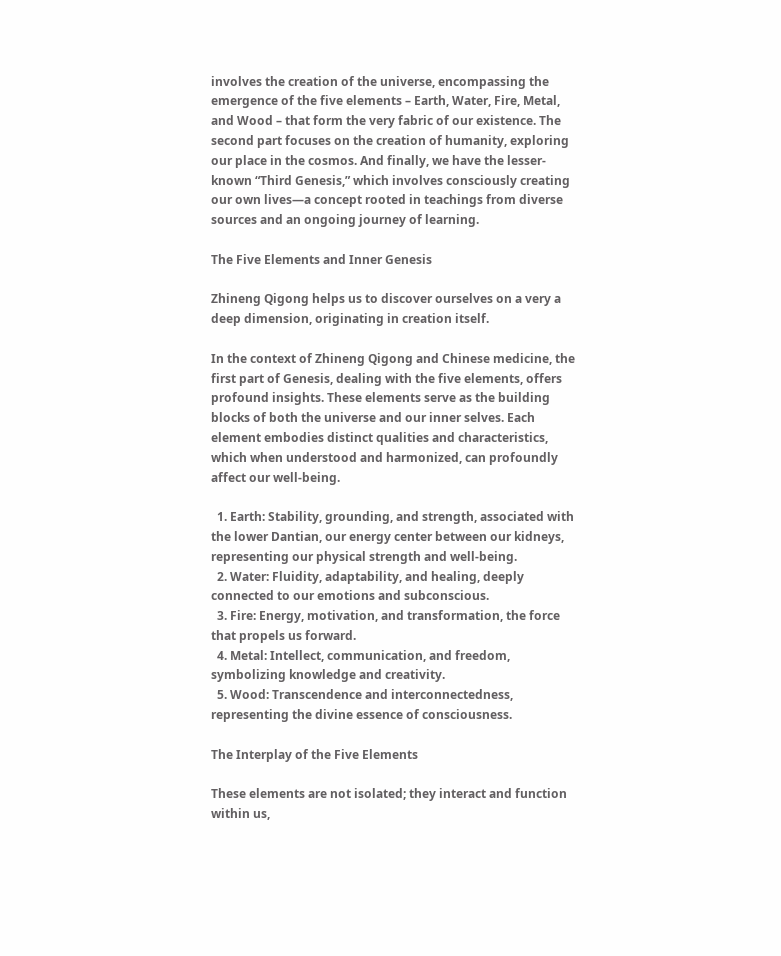involves the creation of the universe, encompassing the emergence of the five elements – Earth, Water, Fire, Metal, and Wood – that form the very fabric of our existence. The second part focuses on the creation of humanity, exploring our place in the cosmos. And finally, we have the lesser-known “Third Genesis,” which involves consciously creating our own lives—a concept rooted in teachings from diverse sources and an ongoing journey of learning.

The Five Elements and Inner Genesis

Zhineng Qigong helps us to discover ourselves on a very a deep dimension, originating in creation itself.

In the context of Zhineng Qigong and Chinese medicine, the first part of Genesis, dealing with the five elements, offers profound insights. These elements serve as the building blocks of both the universe and our inner selves. Each element embodies distinct qualities and characteristics, which when understood and harmonized, can profoundly affect our well-being.

  1. Earth: Stability, grounding, and strength, associated with the lower Dantian, our energy center between our kidneys, representing our physical strength and well-being.
  2. Water: Fluidity, adaptability, and healing, deeply connected to our emotions and subconscious.
  3. Fire: Energy, motivation, and transformation, the force that propels us forward.
  4. Metal: Intellect, communication, and freedom, symbolizing knowledge and creativity.
  5. Wood: Transcendence and interconnectedness, representing the divine essence of consciousness.

The Interplay of the Five Elements

These elements are not isolated; they interact and function within us,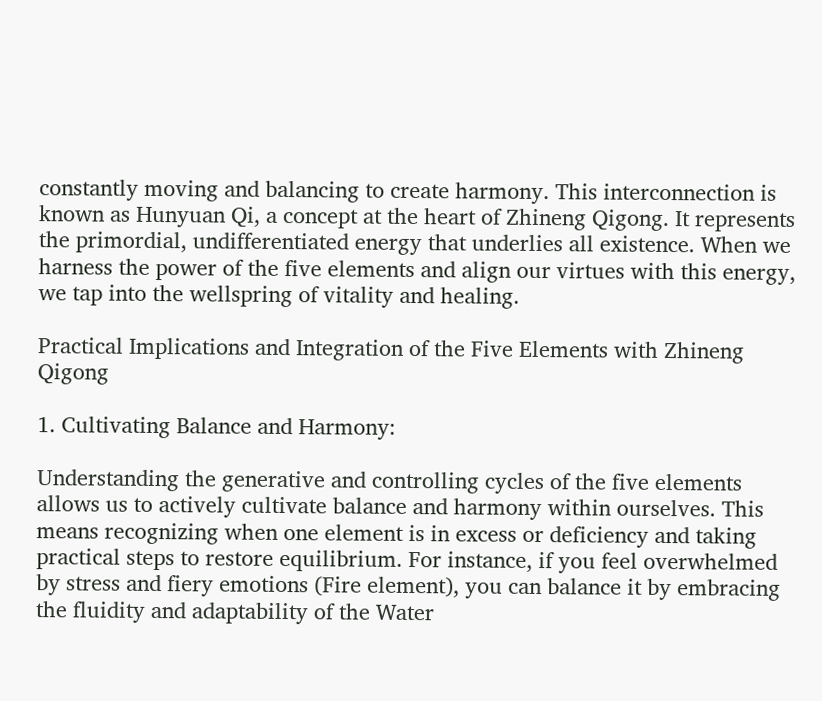constantly moving and balancing to create harmony. This interconnection is known as Hunyuan Qi, a concept at the heart of Zhineng Qigong. It represents the primordial, undifferentiated energy that underlies all existence. When we harness the power of the five elements and align our virtues with this energy, we tap into the wellspring of vitality and healing.

Practical Implications and Integration of the Five Elements with Zhineng Qigong

1. Cultivating Balance and Harmony:

Understanding the generative and controlling cycles of the five elements allows us to actively cultivate balance and harmony within ourselves. This means recognizing when one element is in excess or deficiency and taking practical steps to restore equilibrium. For instance, if you feel overwhelmed by stress and fiery emotions (Fire element), you can balance it by embracing the fluidity and adaptability of the Water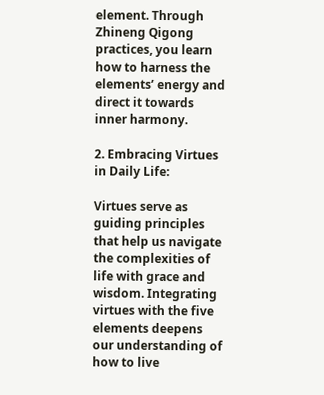element. Through Zhineng Qigong practices, you learn how to harness the elements’ energy and direct it towards inner harmony.

2. Embracing Virtues in Daily Life:

Virtues serve as guiding principles that help us navigate the complexities of life with grace and wisdom. Integrating virtues with the five elements deepens our understanding of how to live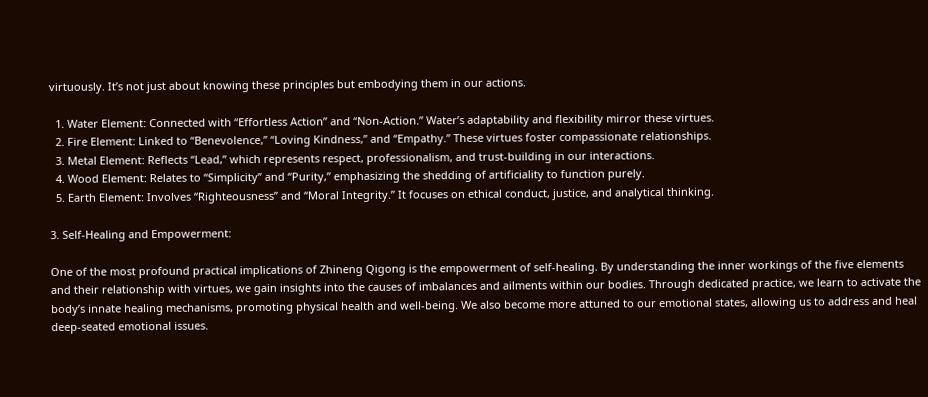virtuously. It’s not just about knowing these principles but embodying them in our actions.

  1. Water Element: Connected with “Effortless Action” and “Non-Action.” Water’s adaptability and flexibility mirror these virtues.
  2. Fire Element: Linked to “Benevolence,” “Loving Kindness,” and “Empathy.” These virtues foster compassionate relationships.
  3. Metal Element: Reflects “Lead,” which represents respect, professionalism, and trust-building in our interactions.
  4. Wood Element: Relates to “Simplicity” and “Purity,” emphasizing the shedding of artificiality to function purely.
  5. Earth Element: Involves “Righteousness” and “Moral Integrity.” It focuses on ethical conduct, justice, and analytical thinking.

3. Self-Healing and Empowerment:

One of the most profound practical implications of Zhineng Qigong is the empowerment of self-healing. By understanding the inner workings of the five elements and their relationship with virtues, we gain insights into the causes of imbalances and ailments within our bodies. Through dedicated practice, we learn to activate the body’s innate healing mechanisms, promoting physical health and well-being. We also become more attuned to our emotional states, allowing us to address and heal deep-seated emotional issues.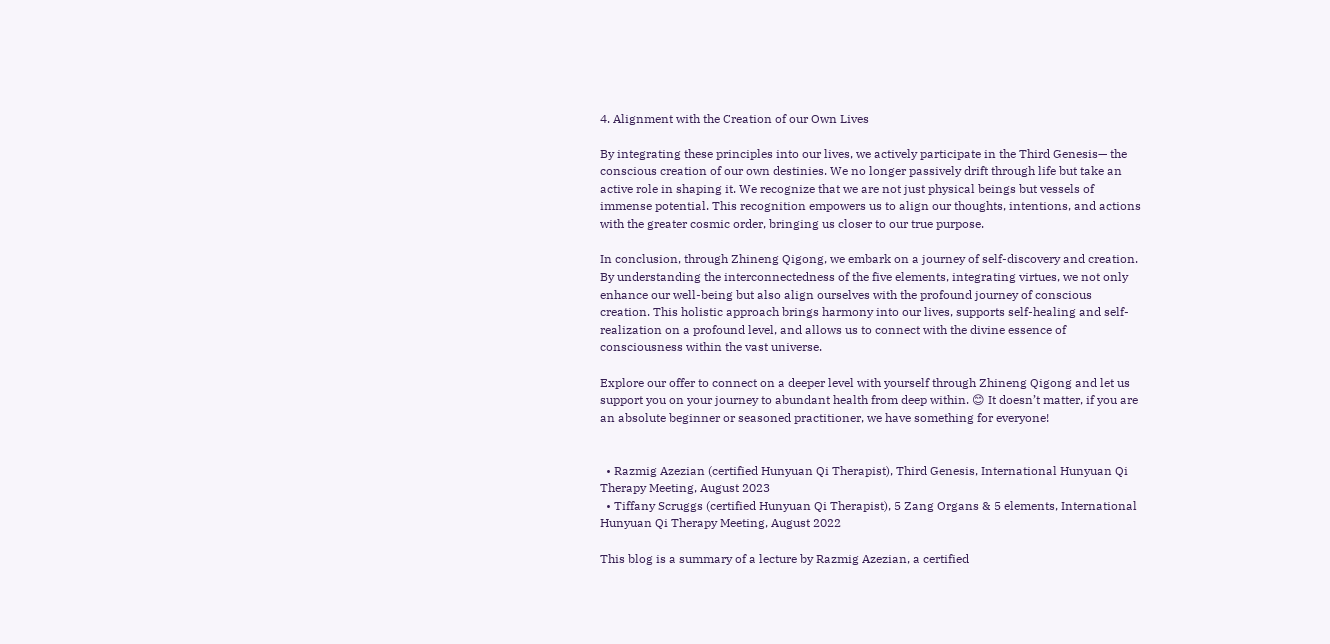4. Alignment with the Creation of our Own Lives

By integrating these principles into our lives, we actively participate in the Third Genesis— the conscious creation of our own destinies. We no longer passively drift through life but take an active role in shaping it. We recognize that we are not just physical beings but vessels of immense potential. This recognition empowers us to align our thoughts, intentions, and actions with the greater cosmic order, bringing us closer to our true purpose.

In conclusion, through Zhineng Qigong, we embark on a journey of self-discovery and creation. By understanding the interconnectedness of the five elements, integrating virtues, we not only enhance our well-being but also align ourselves with the profound journey of conscious creation. This holistic approach brings harmony into our lives, supports self-healing and self-realization on a profound level, and allows us to connect with the divine essence of consciousness within the vast universe.

Explore our offer to connect on a deeper level with yourself through Zhineng Qigong and let us support you on your journey to abundant health from deep within. 😊 It doesn’t matter, if you are an absolute beginner or seasoned practitioner, we have something for everyone!


  • Razmig Azezian (certified Hunyuan Qi Therapist), Third Genesis, International Hunyuan Qi Therapy Meeting, August 2023
  • Tiffany Scruggs (certified Hunyuan Qi Therapist), 5 Zang Organs & 5 elements, International Hunyuan Qi Therapy Meeting, August 2022

This blog is a summary of a lecture by Razmig Azezian, a certified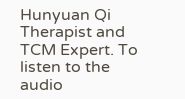Hunyuan Qi Therapist and TCM Expert. To listen to the audio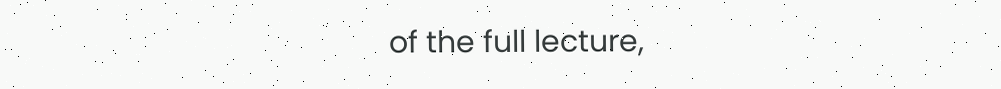of the full lecture,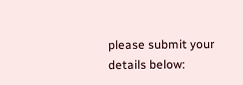please submit your details below: